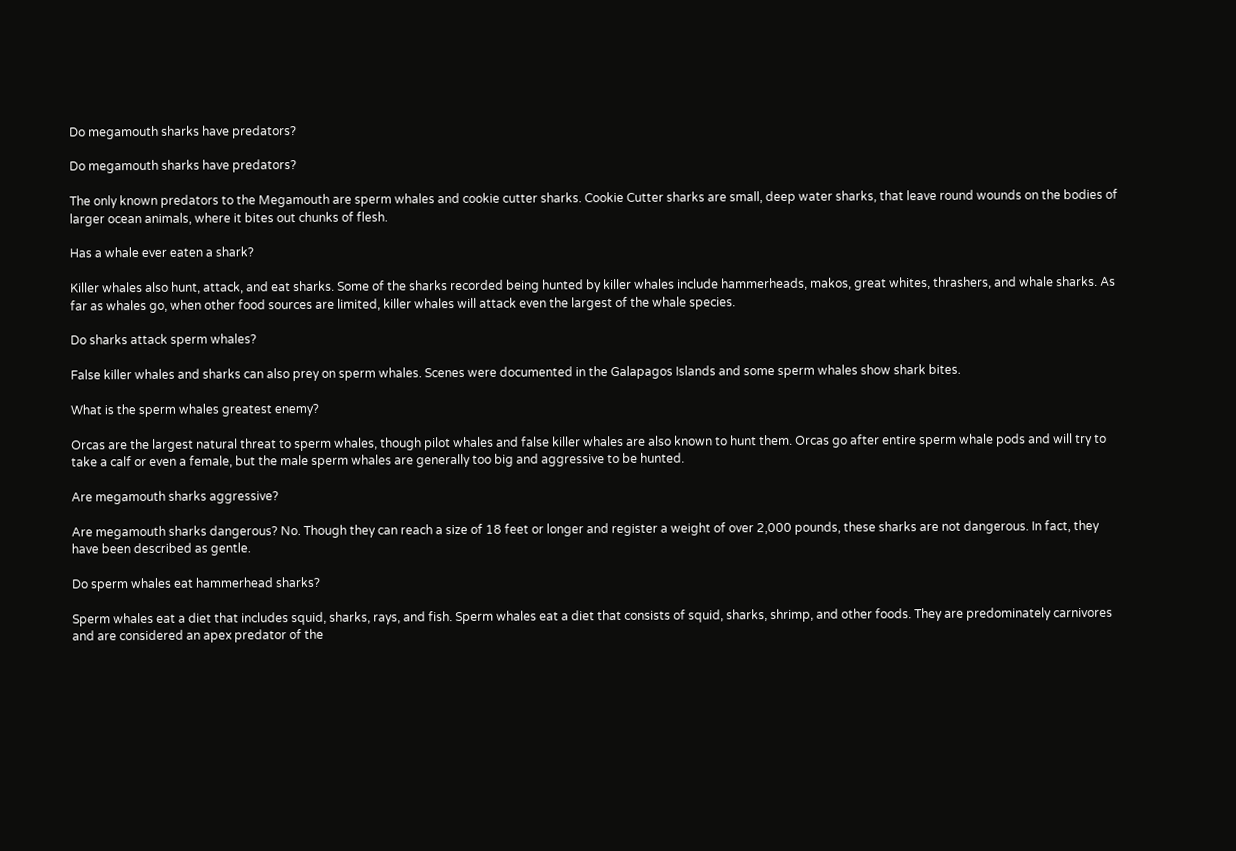Do megamouth sharks have predators?

Do megamouth sharks have predators?

The only known predators to the Megamouth are sperm whales and cookie cutter sharks. Cookie Cutter sharks are small, deep water sharks, that leave round wounds on the bodies of larger ocean animals, where it bites out chunks of flesh.

Has a whale ever eaten a shark?

Killer whales also hunt, attack, and eat sharks. Some of the sharks recorded being hunted by killer whales include hammerheads, makos, great whites, thrashers, and whale sharks. As far as whales go, when other food sources are limited, killer whales will attack even the largest of the whale species.

Do sharks attack sperm whales?

False killer whales and sharks can also prey on sperm whales. Scenes were documented in the Galapagos Islands and some sperm whales show shark bites.

What is the sperm whales greatest enemy?

Orcas are the largest natural threat to sperm whales, though pilot whales and false killer whales are also known to hunt them. Orcas go after entire sperm whale pods and will try to take a calf or even a female, but the male sperm whales are generally too big and aggressive to be hunted.

Are megamouth sharks aggressive?

Are megamouth sharks dangerous? No. Though they can reach a size of 18 feet or longer and register a weight of over 2,000 pounds, these sharks are not dangerous. In fact, they have been described as gentle.

Do sperm whales eat hammerhead sharks?

Sperm whales eat a diet that includes squid, sharks, rays, and fish. Sperm whales eat a diet that consists of squid, sharks, shrimp, and other foods. They are predominately carnivores and are considered an apex predator of the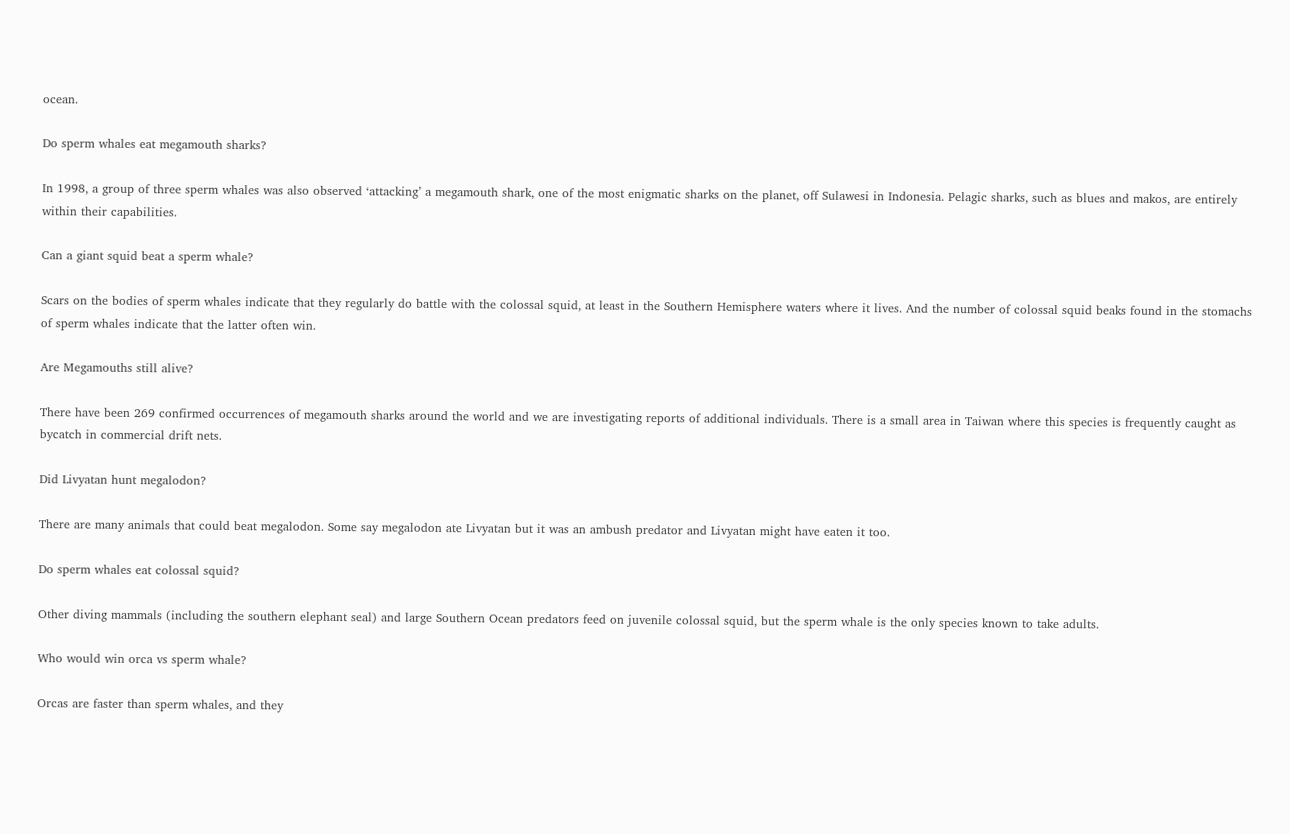ocean.

Do sperm whales eat megamouth sharks?

In 1998, a group of three sperm whales was also observed ‘attacking’ a megamouth shark, one of the most enigmatic sharks on the planet, off Sulawesi in Indonesia. Pelagic sharks, such as blues and makos, are entirely within their capabilities.

Can a giant squid beat a sperm whale?

Scars on the bodies of sperm whales indicate that they regularly do battle with the colossal squid, at least in the Southern Hemisphere waters where it lives. And the number of colossal squid beaks found in the stomachs of sperm whales indicate that the latter often win.

Are Megamouths still alive?

There have been 269 confirmed occurrences of megamouth sharks around the world and we are investigating reports of additional individuals. There is a small area in Taiwan where this species is frequently caught as bycatch in commercial drift nets.

Did Livyatan hunt megalodon?

There are many animals that could beat megalodon. Some say megalodon ate Livyatan but it was an ambush predator and Livyatan might have eaten it too.

Do sperm whales eat colossal squid?

Other diving mammals (including the southern elephant seal) and large Southern Ocean predators feed on juvenile colossal squid, but the sperm whale is the only species known to take adults.

Who would win orca vs sperm whale?

Orcas are faster than sperm whales, and they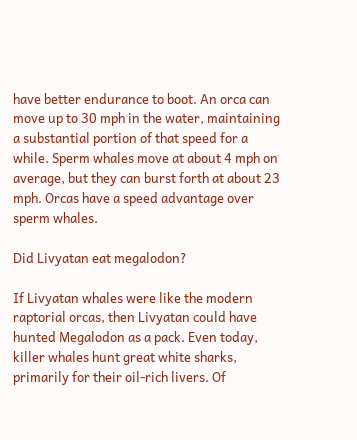have better endurance to boot. An orca can move up to 30 mph in the water, maintaining a substantial portion of that speed for a while. Sperm whales move at about 4 mph on average, but they can burst forth at about 23 mph. Orcas have a speed advantage over sperm whales.

Did Livyatan eat megalodon?

If Livyatan whales were like the modern raptorial orcas, then Livyatan could have hunted Megalodon as a pack. Even today, killer whales hunt great white sharks, primarily for their oil-rich livers. Of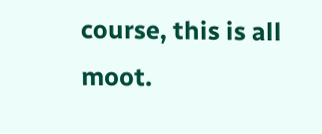course, this is all moot.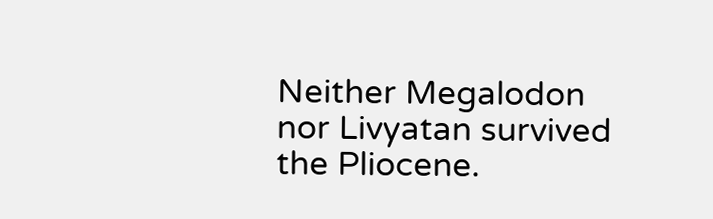Neither Megalodon nor Livyatan survived the Pliocene.